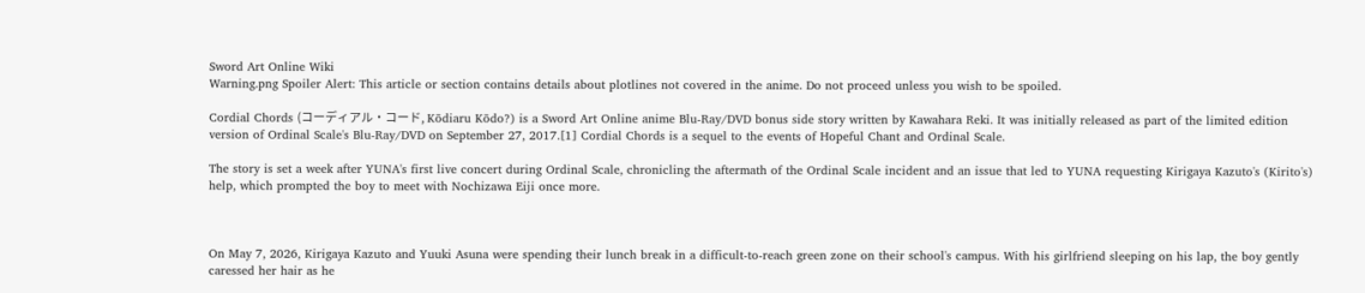Sword Art Online Wiki
Warning.png Spoiler Alert: This article or section contains details about plotlines not covered in the anime. Do not proceed unless you wish to be spoiled.

Cordial Chords (コーディアル・コード, Kōdiaru Kōdo?) is a Sword Art Online anime Blu-Ray/DVD bonus side story written by Kawahara Reki. It was initially released as part of the limited edition version of Ordinal Scale's Blu-Ray/DVD on September 27, 2017.[1] Cordial Chords is a sequel to the events of Hopeful Chant and Ordinal Scale.

The story is set a week after YUNA's first live concert during Ordinal Scale, chronicling the aftermath of the Ordinal Scale incident and an issue that led to YUNA requesting Kirigaya Kazuto's (Kirito's) help, which prompted the boy to meet with Nochizawa Eiji once more.



On May 7, 2026, Kirigaya Kazuto and Yuuki Asuna were spending their lunch break in a difficult-to-reach green zone on their school's campus. With his girlfriend sleeping on his lap, the boy gently caressed her hair as he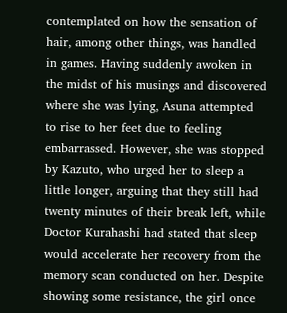contemplated on how the sensation of hair, among other things, was handled in games. Having suddenly awoken in the midst of his musings and discovered where she was lying, Asuna attempted to rise to her feet due to feeling embarrassed. However, she was stopped by Kazuto, who urged her to sleep a little longer, arguing that they still had twenty minutes of their break left, while Doctor Kurahashi had stated that sleep would accelerate her recovery from the memory scan conducted on her. Despite showing some resistance, the girl once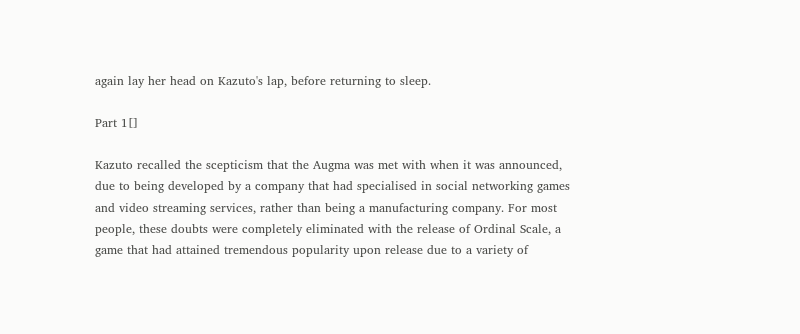again lay her head on Kazuto's lap, before returning to sleep.

Part 1[]

Kazuto recalled the scepticism that the Augma was met with when it was announced, due to being developed by a company that had specialised in social networking games and video streaming services, rather than being a manufacturing company. For most people, these doubts were completely eliminated with the release of Ordinal Scale, a game that had attained tremendous popularity upon release due to a variety of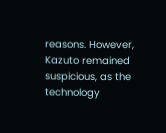reasons. However, Kazuto remained suspicious, as the technology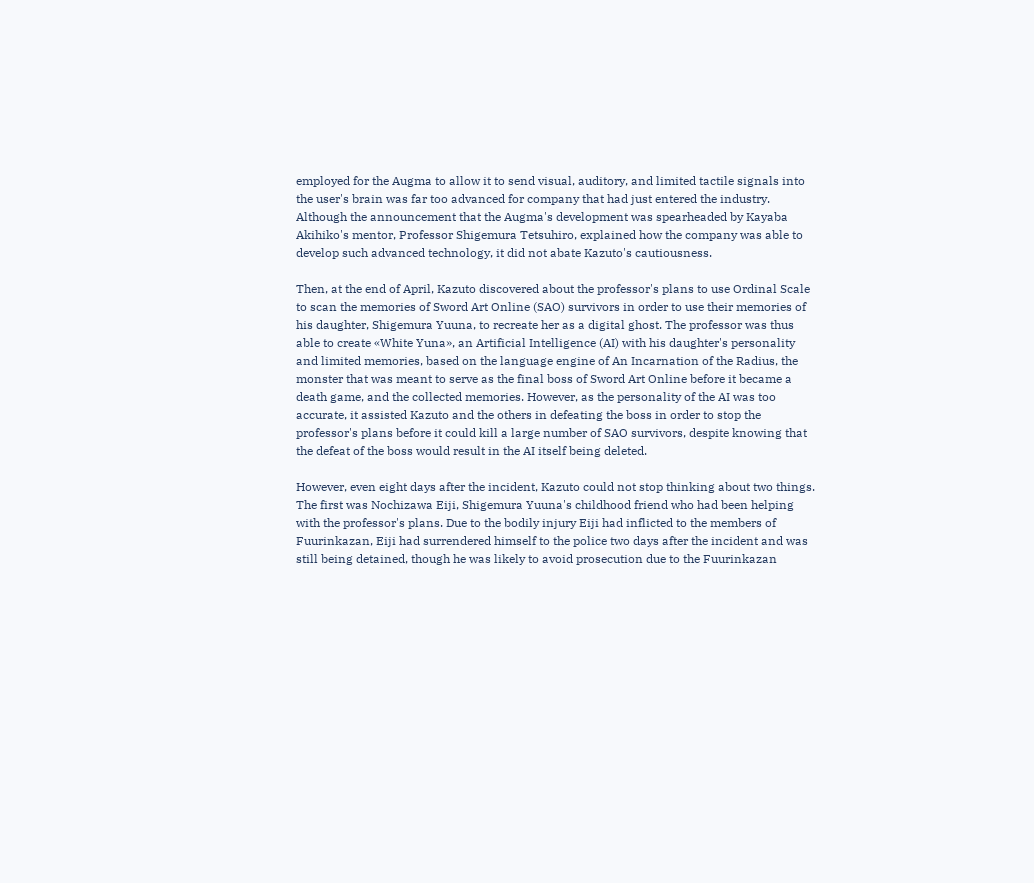employed for the Augma to allow it to send visual, auditory, and limited tactile signals into the user's brain was far too advanced for company that had just entered the industry. Although the announcement that the Augma's development was spearheaded by Kayaba Akihiko's mentor, Professor Shigemura Tetsuhiro, explained how the company was able to develop such advanced technology, it did not abate Kazuto's cautiousness.

Then, at the end of April, Kazuto discovered about the professor's plans to use Ordinal Scale to scan the memories of Sword Art Online (SAO) survivors in order to use their memories of his daughter, Shigemura Yuuna, to recreate her as a digital ghost. The professor was thus able to create «White Yuna», an Artificial Intelligence (AI) with his daughter's personality and limited memories, based on the language engine of An Incarnation of the Radius, the monster that was meant to serve as the final boss of Sword Art Online before it became a death game, and the collected memories. However, as the personality of the AI was too accurate, it assisted Kazuto and the others in defeating the boss in order to stop the professor's plans before it could kill a large number of SAO survivors, despite knowing that the defeat of the boss would result in the AI itself being deleted.

However, even eight days after the incident, Kazuto could not stop thinking about two things. The first was Nochizawa Eiji, Shigemura Yuuna's childhood friend who had been helping with the professor's plans. Due to the bodily injury Eiji had inflicted to the members of Fuurinkazan, Eiji had surrendered himself to the police two days after the incident and was still being detained, though he was likely to avoid prosecution due to the Fuurinkazan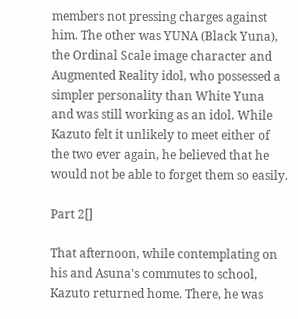members not pressing charges against him. The other was YUNA (Black Yuna), the Ordinal Scale image character and Augmented Reality idol, who possessed a simpler personality than White Yuna and was still working as an idol. While Kazuto felt it unlikely to meet either of the two ever again, he believed that he would not be able to forget them so easily.

Part 2[]

That afternoon, while contemplating on his and Asuna's commutes to school, Kazuto returned home. There, he was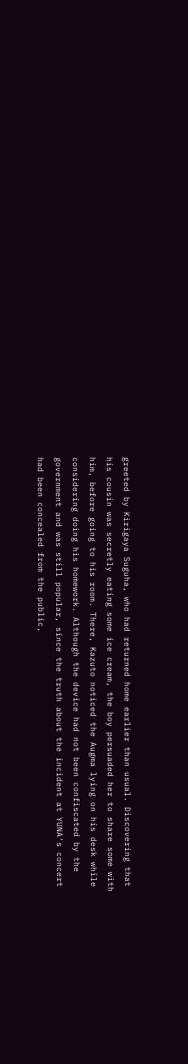greeted by Kirigaya Suguha, who had returned home earlier than usual. Discovering that his cousin was secretly eating some ice cream, the boy persuaded her to share some with him, before going to his room. There, Kazuto noticed the Augma lying on his desk while considering doing his homework. Although the device had not been confiscated by the government and was still popular, since the truth about the incident at YUNA's concert had been concealed from the public,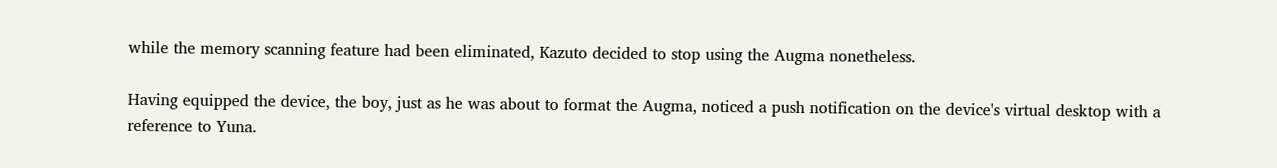while the memory scanning feature had been eliminated, Kazuto decided to stop using the Augma nonetheless.

Having equipped the device, the boy, just as he was about to format the Augma, noticed a push notification on the device's virtual desktop with a reference to Yuna.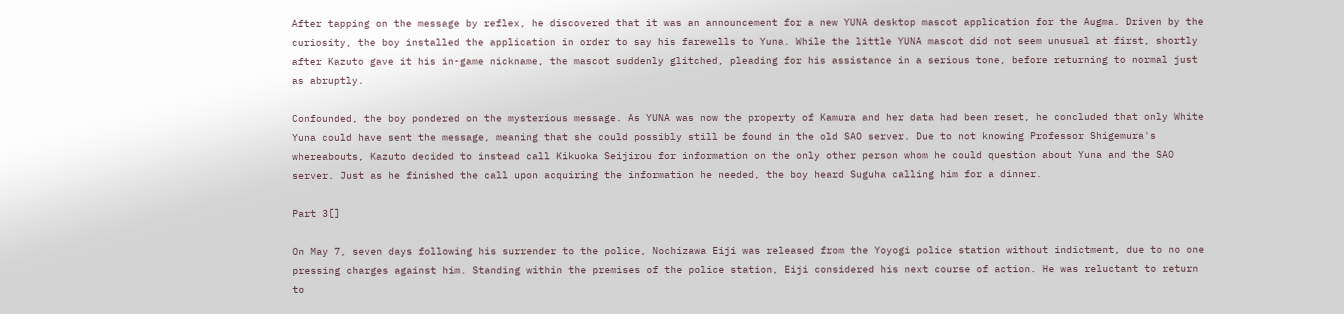After tapping on the message by reflex, he discovered that it was an announcement for a new YUNA desktop mascot application for the Augma. Driven by the curiosity, the boy installed the application in order to say his farewells to Yuna. While the little YUNA mascot did not seem unusual at first, shortly after Kazuto gave it his in-game nickname, the mascot suddenly glitched, pleading for his assistance in a serious tone, before returning to normal just as abruptly.

Confounded, the boy pondered on the mysterious message. As YUNA was now the property of Kamura and her data had been reset, he concluded that only White Yuna could have sent the message, meaning that she could possibly still be found in the old SAO server. Due to not knowing Professor Shigemura's whereabouts, Kazuto decided to instead call Kikuoka Seijirou for information on the only other person whom he could question about Yuna and the SAO server. Just as he finished the call upon acquiring the information he needed, the boy heard Suguha calling him for a dinner.

Part 3[]

On May 7, seven days following his surrender to the police, Nochizawa Eiji was released from the Yoyogi police station without indictment, due to no one pressing charges against him. Standing within the premises of the police station, Eiji considered his next course of action. He was reluctant to return to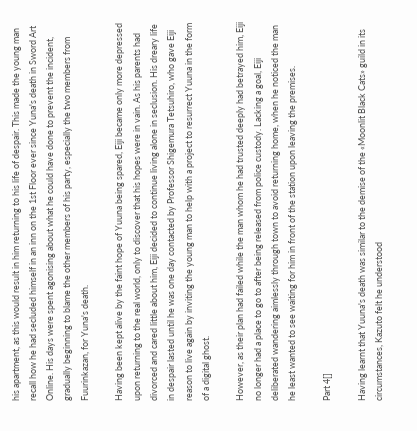his apartment, as this would result in him returning to his life of despair. This made the young man recall how he had secluded himself in an inn on the 1st Floor ever since Yuna's death in Sword Art Online. His days were spent agonising about what he could have done to prevent the incident, gradually beginning to blame the other members of his party, especially the two members from Fuurinkazan, for Yuna's death.

Having been kept alive by the faint hope of Yuuna being spared, Eiji became only more depressed upon returning to the real world, only to discover that his hopes were in vain. As his parents had divorced and cared little about him, Eiji decided to continue living alone in seclusion. His dreary life in despair lasted until he was one day contacted by Professor Shigemura Tetsuhiro, who gave Eiji reason to live again by inviting the young man to help with a project to resurrect Yuuna in the form of a digital ghost.

However, as their plan had failed while the man whom he had trusted deeply had betrayed him, Eiji no longer had a place to go to after being released from police custody. Lacking a goal, Eiji deliberated wandering aimlessly through town to avoid returning home, when he noticed the man he least wanted to see waiting for him in front of the station upon leaving the premises.

Part 4[]

Having learnt that Yuuna's death was similar to the demise of the «Moonlit Black Cats» guild in its circumstances, Kazuto felt he understood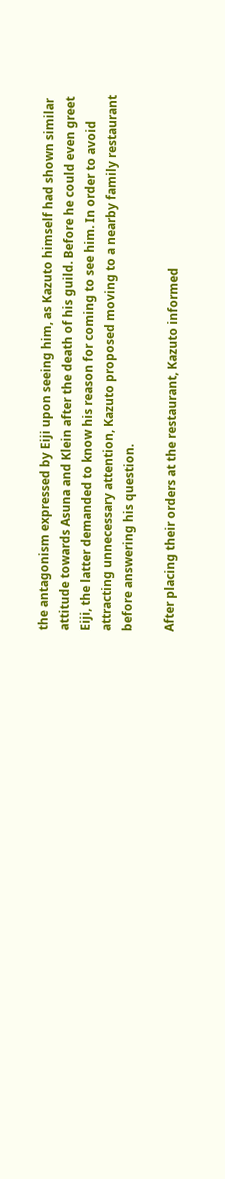the antagonism expressed by Eiji upon seeing him, as Kazuto himself had shown similar attitude towards Asuna and Klein after the death of his guild. Before he could even greet Eiji, the latter demanded to know his reason for coming to see him. In order to avoid attracting unnecessary attention, Kazuto proposed moving to a nearby family restaurant before answering his question.

After placing their orders at the restaurant, Kazuto informed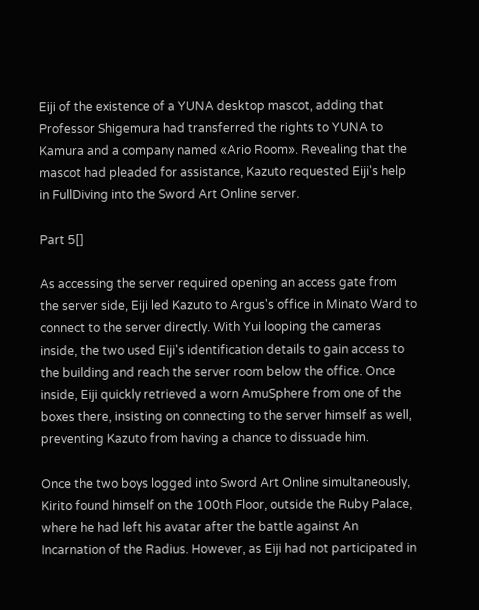Eiji of the existence of a YUNA desktop mascot, adding that Professor Shigemura had transferred the rights to YUNA to Kamura and a company named «Ario Room». Revealing that the mascot had pleaded for assistance, Kazuto requested Eiji's help in FullDiving into the Sword Art Online server.

Part 5[]

As accessing the server required opening an access gate from the server side, Eiji led Kazuto to Argus's office in Minato Ward to connect to the server directly. With Yui looping the cameras inside, the two used Eiji's identification details to gain access to the building and reach the server room below the office. Once inside, Eiji quickly retrieved a worn AmuSphere from one of the boxes there, insisting on connecting to the server himself as well, preventing Kazuto from having a chance to dissuade him.

Once the two boys logged into Sword Art Online simultaneously, Kirito found himself on the 100th Floor, outside the Ruby Palace, where he had left his avatar after the battle against An Incarnation of the Radius. However, as Eiji had not participated in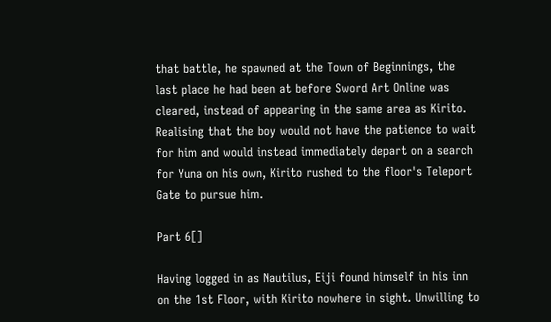that battle, he spawned at the Town of Beginnings, the last place he had been at before Sword Art Online was cleared, instead of appearing in the same area as Kirito. Realising that the boy would not have the patience to wait for him and would instead immediately depart on a search for Yuna on his own, Kirito rushed to the floor's Teleport Gate to pursue him.

Part 6[]

Having logged in as Nautilus, Eiji found himself in his inn on the 1st Floor, with Kirito nowhere in sight. Unwilling to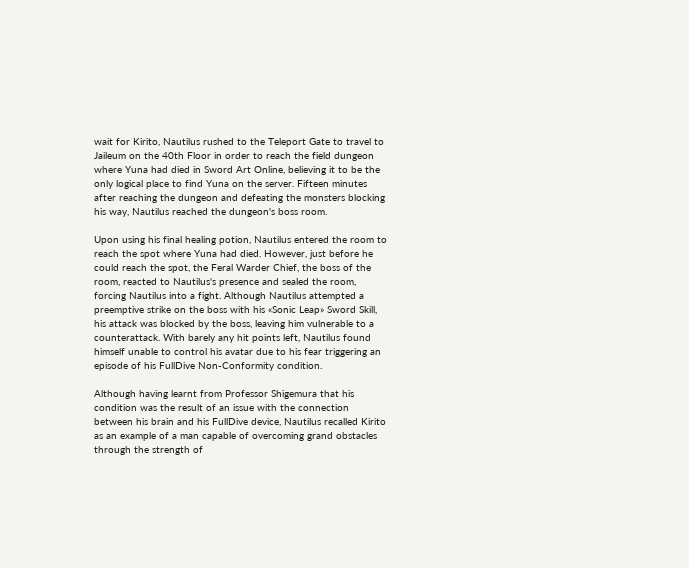wait for Kirito, Nautilus rushed to the Teleport Gate to travel to Jaileum on the 40th Floor in order to reach the field dungeon where Yuna had died in Sword Art Online, believing it to be the only logical place to find Yuna on the server. Fifteen minutes after reaching the dungeon and defeating the monsters blocking his way, Nautilus reached the dungeon's boss room.

Upon using his final healing potion, Nautilus entered the room to reach the spot where Yuna had died. However, just before he could reach the spot, the Feral Warder Chief, the boss of the room, reacted to Nautilus's presence and sealed the room, forcing Nautilus into a fight. Although Nautilus attempted a preemptive strike on the boss with his «Sonic Leap» Sword Skill, his attack was blocked by the boss, leaving him vulnerable to a counterattack. With barely any hit points left, Nautilus found himself unable to control his avatar due to his fear triggering an episode of his FullDive Non-Conformity condition.

Although having learnt from Professor Shigemura that his condition was the result of an issue with the connection between his brain and his FullDive device, Nautilus recalled Kirito as an example of a man capable of overcoming grand obstacles through the strength of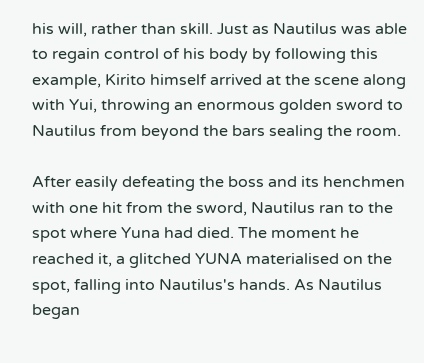his will, rather than skill. Just as Nautilus was able to regain control of his body by following this example, Kirito himself arrived at the scene along with Yui, throwing an enormous golden sword to Nautilus from beyond the bars sealing the room.

After easily defeating the boss and its henchmen with one hit from the sword, Nautilus ran to the spot where Yuna had died. The moment he reached it, a glitched YUNA materialised on the spot, falling into Nautilus's hands. As Nautilus began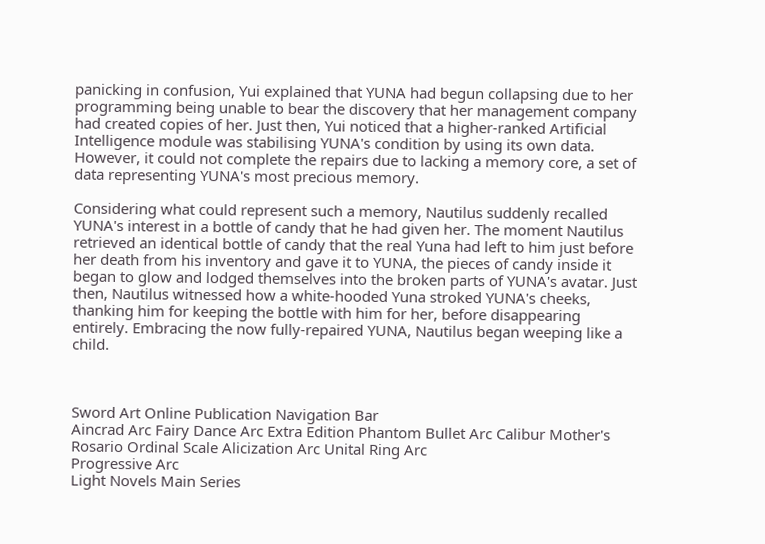panicking in confusion, Yui explained that YUNA had begun collapsing due to her programming being unable to bear the discovery that her management company had created copies of her. Just then, Yui noticed that a higher-ranked Artificial Intelligence module was stabilising YUNA's condition by using its own data. However, it could not complete the repairs due to lacking a memory core, a set of data representing YUNA's most precious memory.

Considering what could represent such a memory, Nautilus suddenly recalled YUNA's interest in a bottle of candy that he had given her. The moment Nautilus retrieved an identical bottle of candy that the real Yuna had left to him just before her death from his inventory and gave it to YUNA, the pieces of candy inside it began to glow and lodged themselves into the broken parts of YUNA's avatar. Just then, Nautilus witnessed how a white-hooded Yuna stroked YUNA's cheeks, thanking him for keeping the bottle with him for her, before disappearing entirely. Embracing the now fully-repaired YUNA, Nautilus began weeping like a child.



Sword Art Online Publication Navigation Bar
Aincrad Arc Fairy Dance Arc Extra Edition Phantom Bullet Arc Calibur Mother's Rosario Ordinal Scale Alicization Arc Unital Ring Arc
Progressive Arc
Light Novels Main Series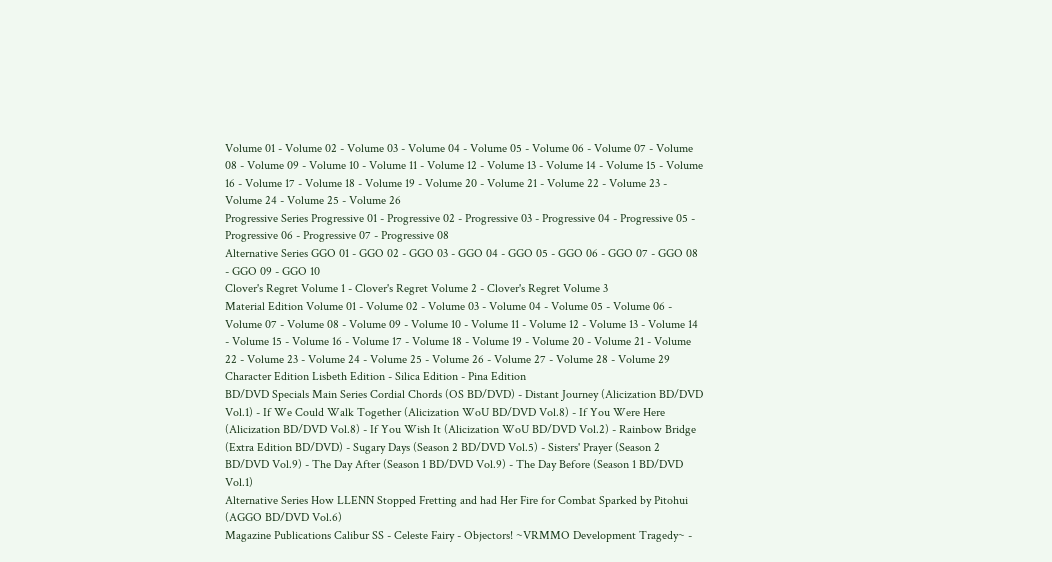Volume 01 - Volume 02 - Volume 03 - Volume 04 - Volume 05 - Volume 06 - Volume 07 - Volume 08 - Volume 09 - Volume 10 - Volume 11 - Volume 12 - Volume 13 - Volume 14 - Volume 15 - Volume 16 - Volume 17 - Volume 18 - Volume 19 - Volume 20 - Volume 21 - Volume 22 - Volume 23 - Volume 24 - Volume 25 - Volume 26
Progressive Series Progressive 01 - Progressive 02 - Progressive 03 - Progressive 04 - Progressive 05 - Progressive 06 - Progressive 07 - Progressive 08
Alternative Series GGO 01 - GGO 02 - GGO 03 - GGO 04 - GGO 05 - GGO 06 - GGO 07 - GGO 08 - GGO 09 - GGO 10
Clover's Regret Volume 1 - Clover's Regret Volume 2 - Clover's Regret Volume 3
Material Edition Volume 01 - Volume 02 - Volume 03 - Volume 04 - Volume 05 - Volume 06 - Volume 07 - Volume 08 - Volume 09 - Volume 10 - Volume 11 - Volume 12 - Volume 13 - Volume 14 - Volume 15 - Volume 16 - Volume 17 - Volume 18 - Volume 19 - Volume 20 - Volume 21 - Volume 22 - Volume 23 - Volume 24 - Volume 25 - Volume 26 - Volume 27 - Volume 28 - Volume 29
Character Edition Lisbeth Edition - Silica Edition - Pina Edition
BD/DVD Specials Main Series Cordial Chords (OS BD/DVD) - Distant Journey (Alicization BD/DVD Vol.1) - If We Could Walk Together (Alicization WoU BD/DVD Vol.8) - If You Were Here (Alicization BD/DVD Vol.8) - If You Wish It (Alicization WoU BD/DVD Vol.2) - Rainbow Bridge (Extra Edition BD/DVD) - Sugary Days (Season 2 BD/DVD Vol.5) - Sisters' Prayer (Season 2 BD/DVD Vol.9) - The Day After (Season 1 BD/DVD Vol.9) - The Day Before (Season 1 BD/DVD Vol.1)
Alternative Series How LLENN Stopped Fretting and had Her Fire for Combat Sparked by Pitohui (AGGO BD/DVD Vol.6)
Magazine Publications Calibur SS - Celeste Fairy - Objectors! ~VRMMO Development Tragedy~ -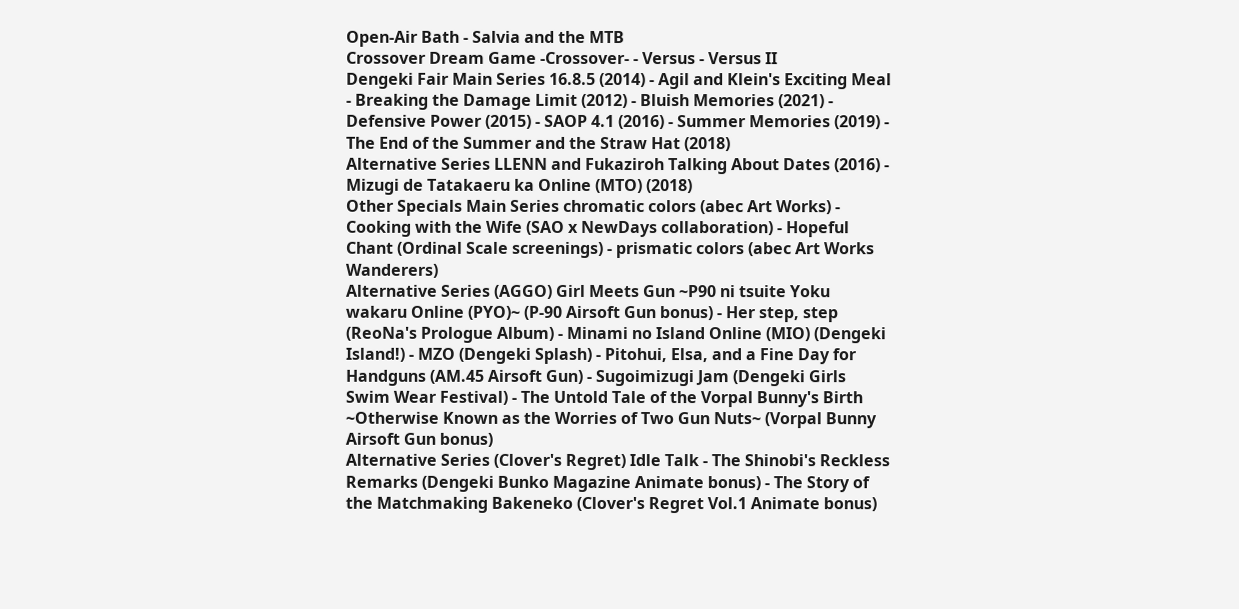Open-Air Bath - Salvia and the MTB
Crossover Dream Game -Crossover- - Versus - Versus II
Dengeki Fair Main Series 16.8.5 (2014) - Agil and Klein's Exciting Meal - Breaking the Damage Limit (2012) - Bluish Memories (2021) - Defensive Power (2015) - SAOP 4.1 (2016) - Summer Memories (2019) - The End of the Summer and the Straw Hat (2018)
Alternative Series LLENN and Fukaziroh Talking About Dates (2016) - Mizugi de Tatakaeru ka Online (MTO) (2018)
Other Specials Main Series chromatic colors (abec Art Works) - Cooking with the Wife (SAO x NewDays collaboration) - Hopeful Chant (Ordinal Scale screenings) - prismatic colors (abec Art Works Wanderers)
Alternative Series (AGGO) Girl Meets Gun ~P90 ni tsuite Yoku wakaru Online (PYO)~ (P-90 Airsoft Gun bonus) - Her step, step (ReoNa's Prologue Album) - Minami no Island Online (MIO) (Dengeki Island!) - MZO (Dengeki Splash) - Pitohui, Elsa, and a Fine Day for Handguns (AM.45 Airsoft Gun) - Sugoimizugi Jam (Dengeki Girls Swim Wear Festival) - The Untold Tale of the Vorpal Bunny's Birth ~Otherwise Known as the Worries of Two Gun Nuts~ (Vorpal Bunny Airsoft Gun bonus)
Alternative Series (Clover's Regret) Idle Talk - The Shinobi's Reckless Remarks (Dengeki Bunko Magazine Animate bonus) - The Story of the Matchmaking Bakeneko (Clover's Regret Vol.1 Animate bonus)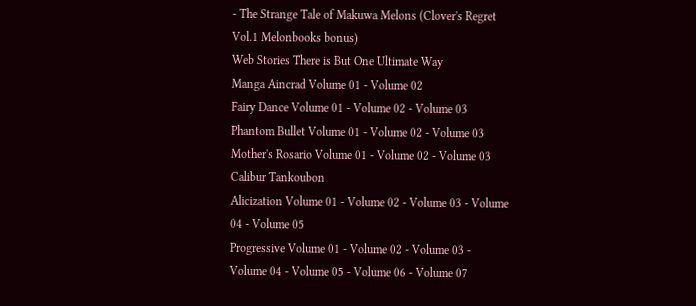- The Strange Tale of Makuwa Melons (Clover's Regret Vol.1 Melonbooks bonus)
Web Stories There is But One Ultimate Way
Manga Aincrad Volume 01 - Volume 02
Fairy Dance Volume 01 - Volume 02 - Volume 03
Phantom Bullet Volume 01 - Volume 02 - Volume 03
Mother's Rosario Volume 01 - Volume 02 - Volume 03
Calibur Tankoubon
Alicization Volume 01 - Volume 02 - Volume 03 - Volume 04 - Volume 05
Progressive Volume 01 - Volume 02 - Volume 03 - Volume 04 - Volume 05 - Volume 06 - Volume 07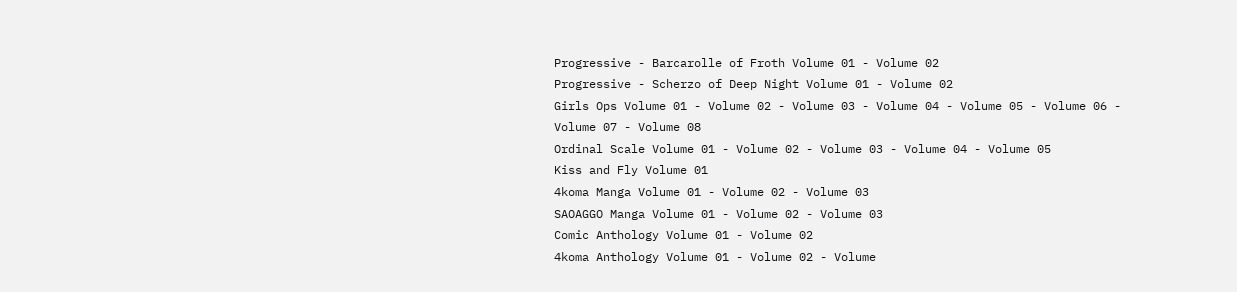Progressive - Barcarolle of Froth Volume 01 - Volume 02
Progressive - Scherzo of Deep Night Volume 01 - Volume 02
Girls Ops Volume 01 - Volume 02 - Volume 03 - Volume 04 - Volume 05 - Volume 06 - Volume 07 - Volume 08
Ordinal Scale Volume 01 - Volume 02 - Volume 03 - Volume 04 - Volume 05
Kiss and Fly Volume 01
4koma Manga Volume 01 - Volume 02 - Volume 03
SAOAGGO Manga Volume 01 - Volume 02 - Volume 03
Comic Anthology Volume 01 - Volume 02
4koma Anthology Volume 01 - Volume 02 - Volume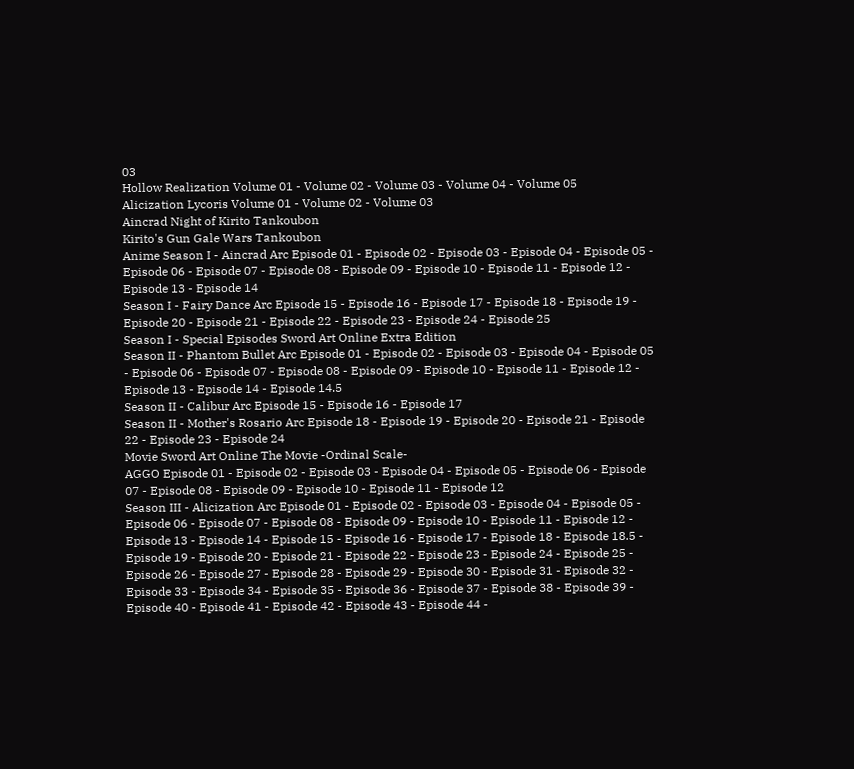03
Hollow Realization Volume 01 - Volume 02 - Volume 03 - Volume 04 - Volume 05
Alicization Lycoris Volume 01 - Volume 02 - Volume 03
Aincrad Night of Kirito Tankoubon
Kirito's Gun Gale Wars Tankoubon
Anime Season I - Aincrad Arc Episode 01 - Episode 02 - Episode 03 - Episode 04 - Episode 05 - Episode 06 - Episode 07 - Episode 08 - Episode 09 - Episode 10 - Episode 11 - Episode 12 - Episode 13 - Episode 14
Season I - Fairy Dance Arc Episode 15 - Episode 16 - Episode 17 - Episode 18 - Episode 19 - Episode 20 - Episode 21 - Episode 22 - Episode 23 - Episode 24 - Episode 25
Season I - Special Episodes Sword Art Online Extra Edition
Season II - Phantom Bullet Arc Episode 01 - Episode 02 - Episode 03 - Episode 04 - Episode 05 - Episode 06 - Episode 07 - Episode 08 - Episode 09 - Episode 10 - Episode 11 - Episode 12 - Episode 13 - Episode 14 - Episode 14.5
Season II - Calibur Arc Episode 15 - Episode 16 - Episode 17
Season II - Mother's Rosario Arc Episode 18 - Episode 19 - Episode 20 - Episode 21 - Episode 22 - Episode 23 - Episode 24
Movie Sword Art Online The Movie -Ordinal Scale-
AGGO Episode 01 - Episode 02 - Episode 03 - Episode 04 - Episode 05 - Episode 06 - Episode 07 - Episode 08 - Episode 09 - Episode 10 - Episode 11 - Episode 12
Season III - Alicization Arc Episode 01 - Episode 02 - Episode 03 - Episode 04 - Episode 05 - Episode 06 - Episode 07 - Episode 08 - Episode 09 - Episode 10 - Episode 11 - Episode 12 - Episode 13 - Episode 14 - Episode 15 - Episode 16 - Episode 17 - Episode 18 - Episode 18.5 - Episode 19 - Episode 20 - Episode 21 - Episode 22 - Episode 23 - Episode 24 - Episode 25 - Episode 26 - Episode 27 - Episode 28 - Episode 29 - Episode 30 - Episode 31 - Episode 32 - Episode 33 - Episode 34 - Episode 35 - Episode 36 - Episode 37 - Episode 38 - Episode 39 - Episode 40 - Episode 41 - Episode 42 - Episode 43 - Episode 44 -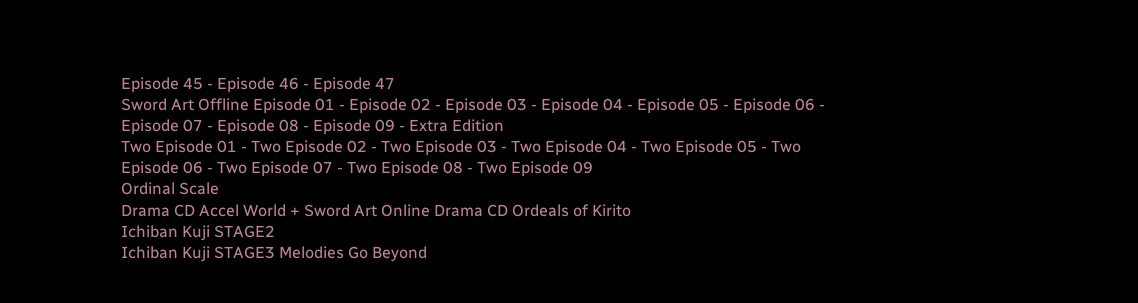Episode 45 - Episode 46 - Episode 47
Sword Art Offline Episode 01 - Episode 02 - Episode 03 - Episode 04 - Episode 05 - Episode 06 - Episode 07 - Episode 08 - Episode 09 - Extra Edition
Two Episode 01 - Two Episode 02 - Two Episode 03 - Two Episode 04 - Two Episode 05 - Two Episode 06 - Two Episode 07 - Two Episode 08 - Two Episode 09
Ordinal Scale
Drama CD Accel World + Sword Art Online Drama CD Ordeals of Kirito
Ichiban Kuji STAGE2
Ichiban Kuji STAGE3 Melodies Go Beyond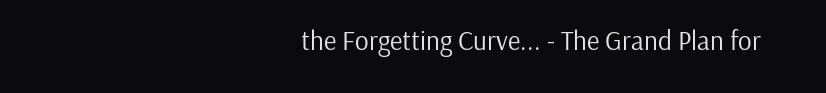the Forgetting Curve... - The Grand Plan for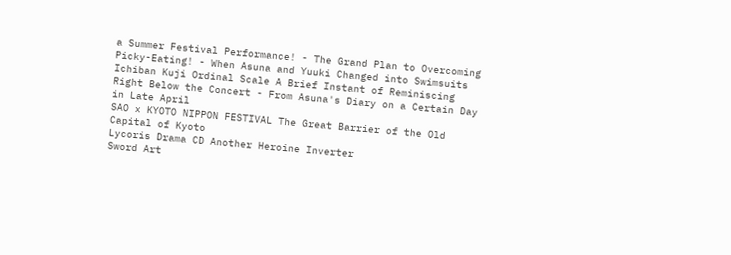a Summer Festival Performance! - The Grand Plan to Overcoming Picky-Eating! - When Asuna and Yuuki Changed into Swimsuits
Ichiban Kuji Ordinal Scale A Brief Instant of Reminiscing Right Below the Concert - From Asuna's Diary on a Certain Day in Late April
SAO x KYOTO NIPPON FESTIVAL The Great Barrier of the Old Capital of Kyoto
Lycoris Drama CD Another Heroine Inverter
Sword Art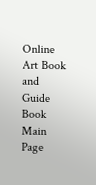Online Art Book and Guide Book Main Page